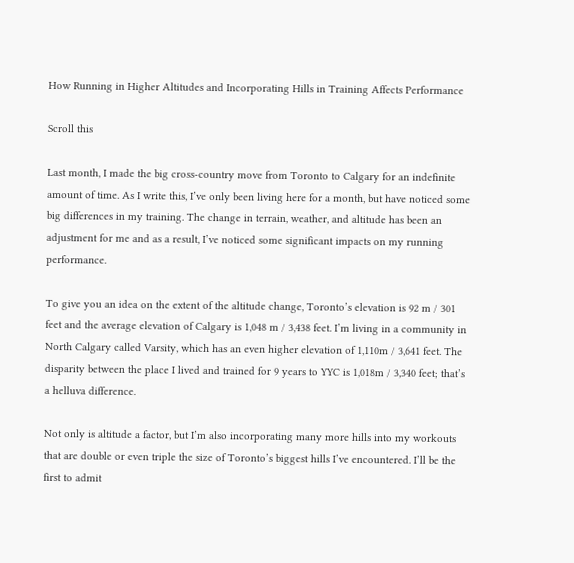How Running in Higher Altitudes and Incorporating Hills in Training Affects Performance

Scroll this

Last month, I made the big cross-country move from Toronto to Calgary for an indefinite amount of time. As I write this, I’ve only been living here for a month, but have noticed some big differences in my training. The change in terrain, weather, and altitude has been an adjustment for me and as a result, I’ve noticed some significant impacts on my running performance.

To give you an idea on the extent of the altitude change, Toronto’s elevation is 92 m / 301 feet and the average elevation of Calgary is 1,048 m / 3,438 feet. I’m living in a community in North Calgary called Varsity, which has an even higher elevation of 1,110m / 3,641 feet. The disparity between the place I lived and trained for 9 years to YYC is 1,018m / 3,340 feet; that’s a helluva difference.

Not only is altitude a factor, but I’m also incorporating many more hills into my workouts that are double or even triple the size of Toronto’s biggest hills I’ve encountered. I’ll be the first to admit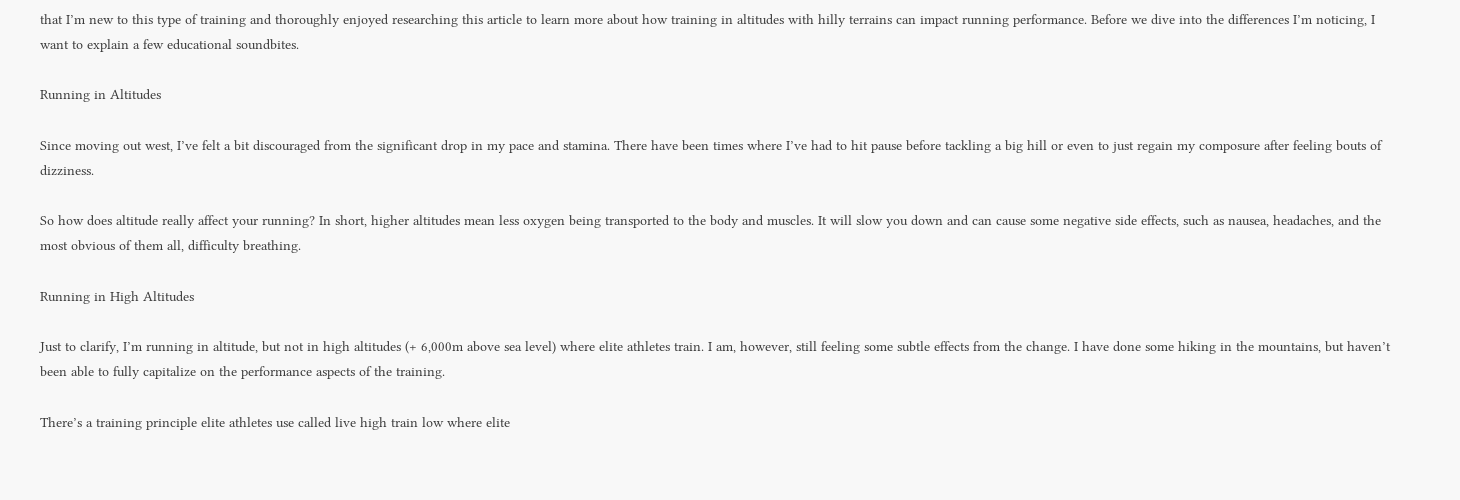that I’m new to this type of training and thoroughly enjoyed researching this article to learn more about how training in altitudes with hilly terrains can impact running performance. Before we dive into the differences I’m noticing, I want to explain a few educational soundbites.

Running in Altitudes

Since moving out west, I’ve felt a bit discouraged from the significant drop in my pace and stamina. There have been times where I’ve had to hit pause before tackling a big hill or even to just regain my composure after feeling bouts of dizziness.

So how does altitude really affect your running? In short, higher altitudes mean less oxygen being transported to the body and muscles. It will slow you down and can cause some negative side effects, such as nausea, headaches, and the most obvious of them all, difficulty breathing.

Running in High Altitudes

Just to clarify, I’m running in altitude, but not in high altitudes (+ 6,000m above sea level) where elite athletes train. I am, however, still feeling some subtle effects from the change. I have done some hiking in the mountains, but haven’t been able to fully capitalize on the performance aspects of the training.

There’s a training principle elite athletes use called live high train low where elite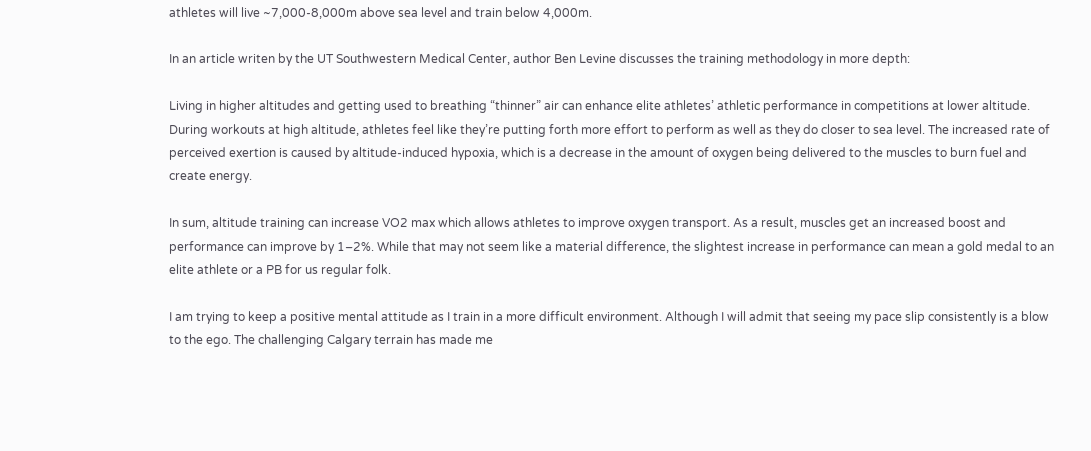athletes will live ~7,000-8,000m above sea level and train below 4,000m.

In an article writen by the UT Southwestern Medical Center, author Ben Levine discusses the training methodology in more depth:

Living in higher altitudes and getting used to breathing “thinner” air can enhance elite athletes’ athletic performance in competitions at lower altitude. During workouts at high altitude, athletes feel like they’re putting forth more effort to perform as well as they do closer to sea level. The increased rate of perceived exertion is caused by altitude-induced hypoxia, which is a decrease in the amount of oxygen being delivered to the muscles to burn fuel and create energy.

In sum, altitude training can increase VO2 max which allows athletes to improve oxygen transport. As a result, muscles get an increased boost and performance can improve by 1–2%. While that may not seem like a material difference, the slightest increase in performance can mean a gold medal to an elite athlete or a PB for us regular folk.

I am trying to keep a positive mental attitude as I train in a more difficult environment. Although I will admit that seeing my pace slip consistently is a blow to the ego. The challenging Calgary terrain has made me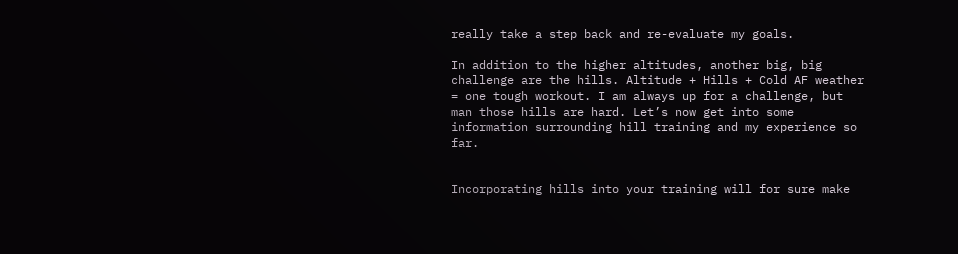really take a step back and re-evaluate my goals.

In addition to the higher altitudes, another big, big challenge are the hills. Altitude + Hills + Cold AF weather = one tough workout. I am always up for a challenge, but man those hills are hard. Let’s now get into some information surrounding hill training and my experience so far.


Incorporating hills into your training will for sure make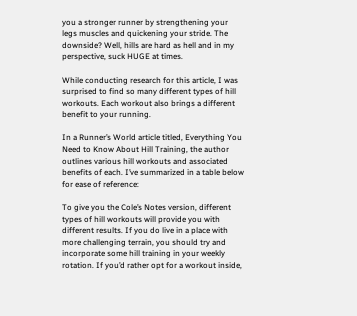you a stronger runner by strengthening your legs muscles and quickening your stride. The downside? Well, hills are hard as hell and in my perspective, suck HUGE at times.

While conducting research for this article, I was surprised to find so many different types of hill workouts. Each workout also brings a different benefit to your running.

In a Runner’s World article titled, Everything You Need to Know About Hill Training, the author outlines various hill workouts and associated benefits of each. I’ve summarized in a table below for ease of reference:

To give you the Cole’s Notes version, different types of hill workouts will provide you with different results. If you do live in a place with more challenging terrain, you should try and incorporate some hill training in your weekly rotation. If you’d rather opt for a workout inside,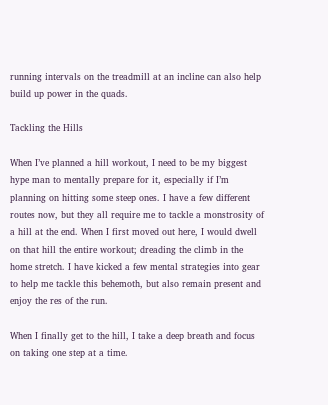running intervals on the treadmill at an incline can also help build up power in the quads.

Tackling the Hills

When I’ve planned a hill workout, I need to be my biggest hype man to mentally prepare for it, especially if I’m planning on hitting some steep ones. I have a few different routes now, but they all require me to tackle a monstrosity of a hill at the end. When I first moved out here, I would dwell on that hill the entire workout; dreading the climb in the home stretch. I have kicked a few mental strategies into gear to help me tackle this behemoth, but also remain present and enjoy the res of the run.

When I finally get to the hill, I take a deep breath and focus on taking one step at a time.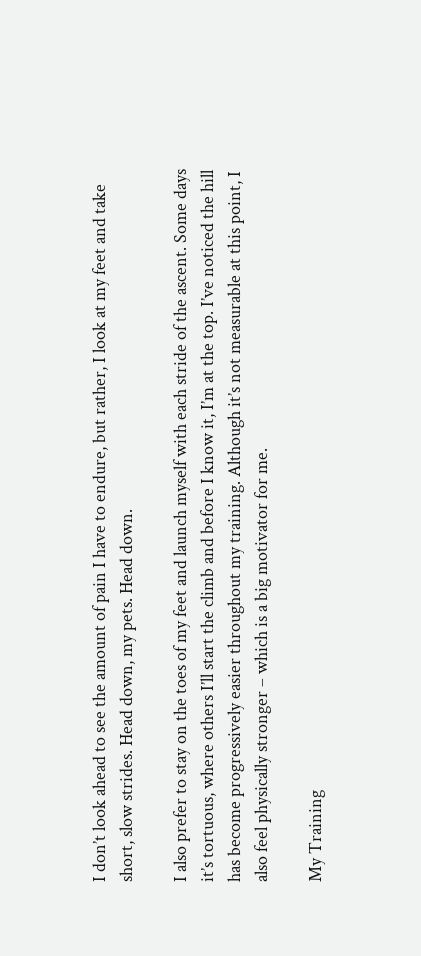I don’t look ahead to see the amount of pain I have to endure, but rather, I look at my feet and take short, slow strides. Head down, my pets. Head down.

I also prefer to stay on the toes of my feet and launch myself with each stride of the ascent. Some days it’s tortuous, where others I’ll start the climb and before I know it, I’m at the top. I’ve noticed the hill has become progressively easier throughout my training. Although it’s not measurable at this point, I also feel physically stronger – which is a big motivator for me.

My Training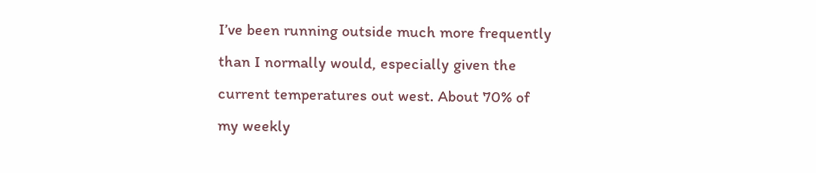I’ve been running outside much more frequently than I normally would, especially given the current temperatures out west. About 70% of my weekly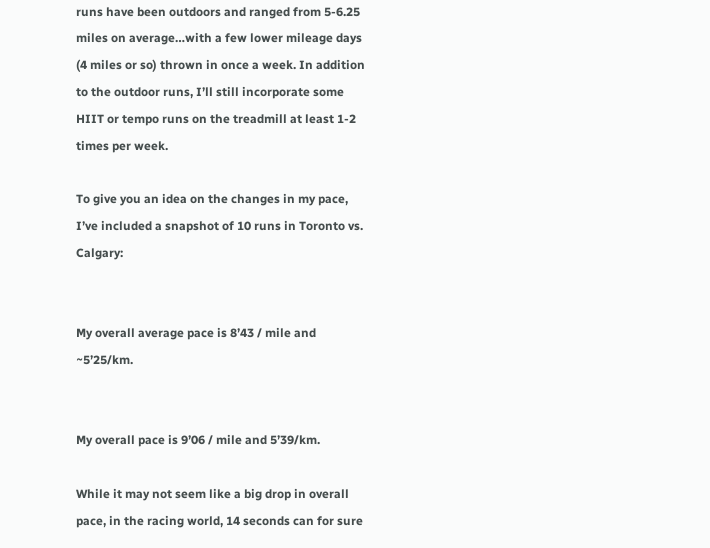runs have been outdoors and ranged from 5-6.25 miles on average…with a few lower mileage days (4 miles or so) thrown in once a week. In addition to the outdoor runs, I’ll still incorporate some HIIT or tempo runs on the treadmill at least 1-2 times per week.

To give you an idea on the changes in my pace, I’ve included a snapshot of 10 runs in Toronto vs. Calgary:


My overall average pace is 8’43 / mile and ~5’25/km.


My overall pace is 9’06 / mile and 5’39/km.

While it may not seem like a big drop in overall pace, in the racing world, 14 seconds can for sure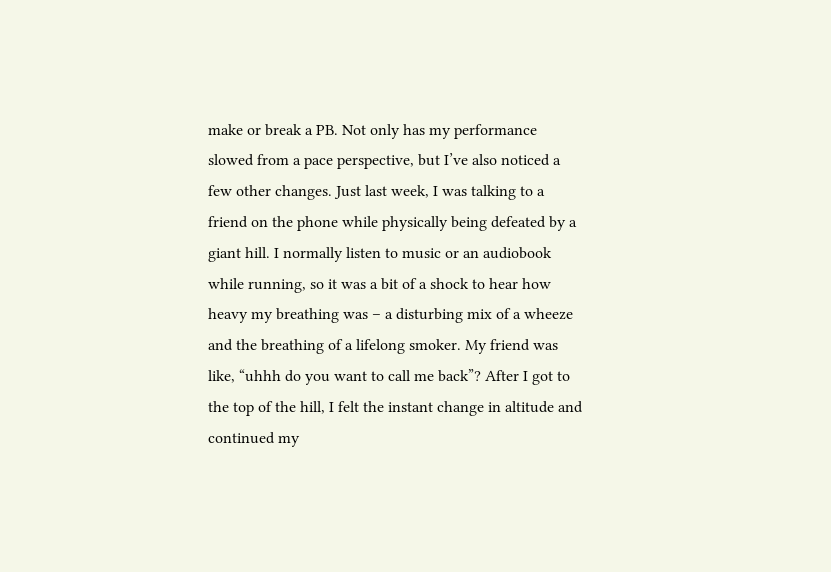make or break a PB. Not only has my performance slowed from a pace perspective, but I’ve also noticed a few other changes. Just last week, I was talking to a friend on the phone while physically being defeated by a giant hill. I normally listen to music or an audiobook while running, so it was a bit of a shock to hear how heavy my breathing was – a disturbing mix of a wheeze and the breathing of a lifelong smoker. My friend was like, “uhhh do you want to call me back”? After I got to the top of the hill, I felt the instant change in altitude and continued my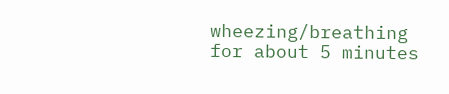wheezing/breathing for about 5 minutes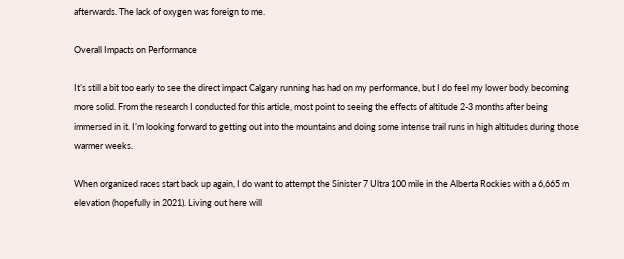afterwards. The lack of oxygen was foreign to me.

Overall Impacts on Performance

It’s still a bit too early to see the direct impact Calgary running has had on my performance, but I do feel my lower body becoming more solid. From the research I conducted for this article, most point to seeing the effects of altitude 2-3 months after being immersed in it. I’m looking forward to getting out into the mountains and doing some intense trail runs in high altitudes during those warmer weeks.

When organized races start back up again, I do want to attempt the Sinister 7 Ultra 100 mile in the Alberta Rockies with a 6,665 m elevation (hopefully in 2021). Living out here will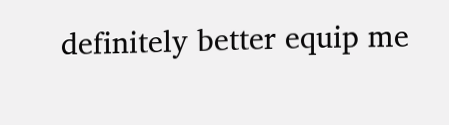definitely better equip me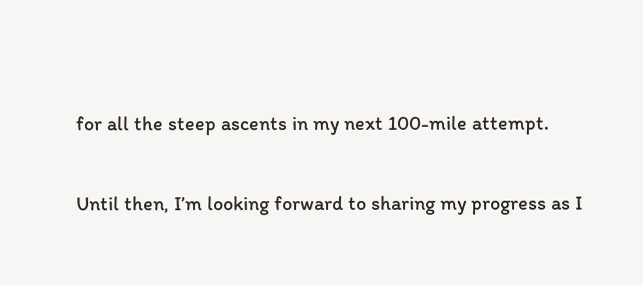for all the steep ascents in my next 100-mile attempt.

Until then, I’m looking forward to sharing my progress as I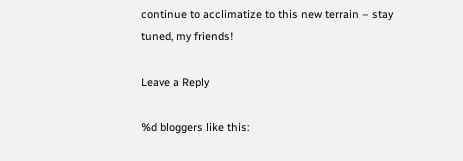continue to acclimatize to this new terrain – stay tuned, my friends!

Leave a Reply

%d bloggers like this: